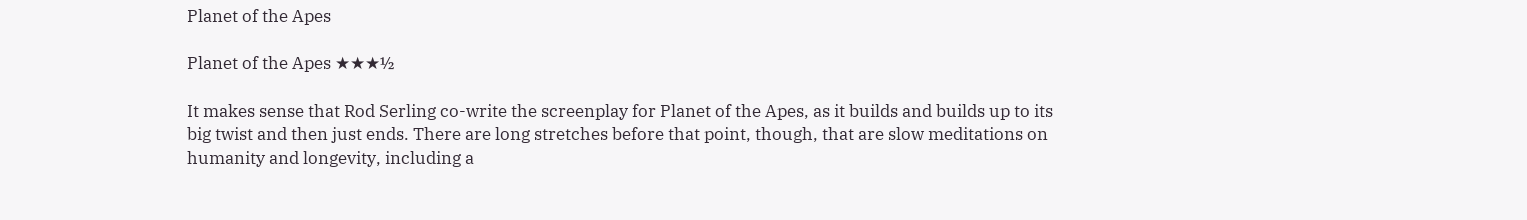Planet of the Apes

Planet of the Apes ★★★½

It makes sense that Rod Serling co-write the screenplay for Planet of the Apes, as it builds and builds up to its big twist and then just ends. There are long stretches before that point, though, that are slow meditations on humanity and longevity, including a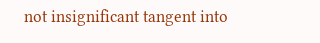not insignificant tangent into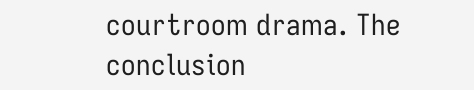courtroom drama. The conclusion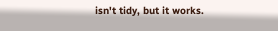isn't tidy, but it works.